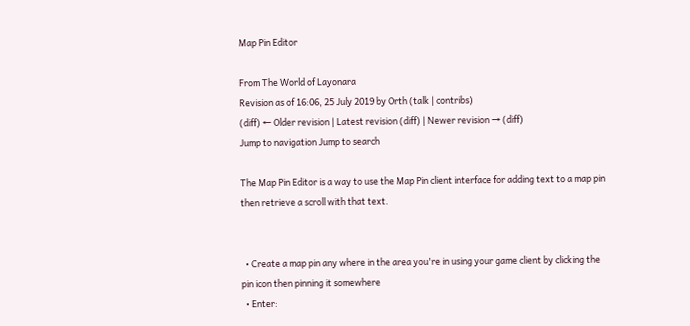Map Pin Editor

From The World of Layonara
Revision as of 16:06, 25 July 2019 by Orth (talk | contribs)
(diff) ← Older revision | Latest revision (diff) | Newer revision → (diff)
Jump to navigation Jump to search

The Map Pin Editor is a way to use the Map Pin client interface for adding text to a map pin then retrieve a scroll with that text.


  • Create a map pin any where in the area you're in using your game client by clicking the pin icon then pinning it somewhere
  • Enter: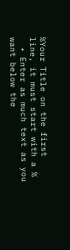%Your Title on the first line, it must start with a %
  • Enter as much text as you want below the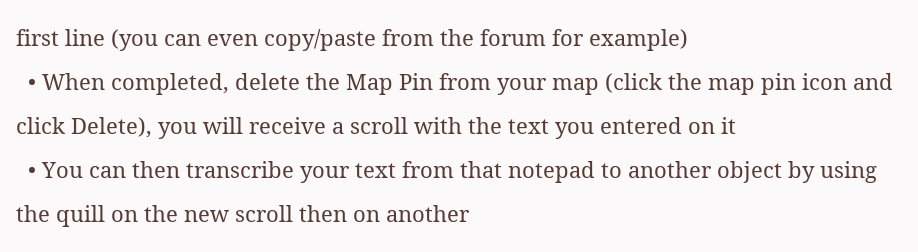first line (you can even copy/paste from the forum for example)
  • When completed, delete the Map Pin from your map (click the map pin icon and click Delete), you will receive a scroll with the text you entered on it
  • You can then transcribe your text from that notepad to another object by using the quill on the new scroll then on another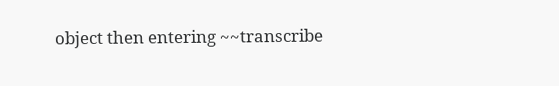object then entering ~~transcribe